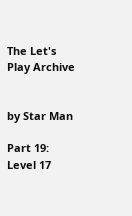The Let's Play Archive


by Star Man

Part 19: Level 17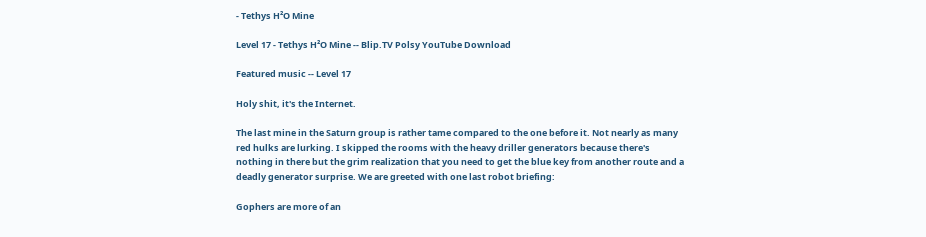- Tethys H²O Mine

Level 17 - Tethys H²O Mine -- Blip.TV Polsy YouTube Download

Featured music -- Level 17

Holy shit, it's the Internet.

The last mine in the Saturn group is rather tame compared to the one before it. Not nearly as many red hulks are lurking. I skipped the rooms with the heavy driller generators because there's nothing in there but the grim realization that you need to get the blue key from another route and a deadly generator surprise. We are greeted with one last robot briefing:

Gophers are more of an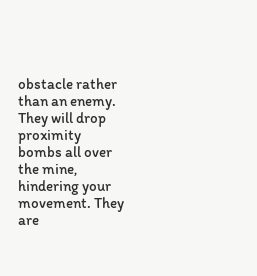obstacle rather than an enemy. They will drop proximity bombs all over the mine, hindering your movement. They are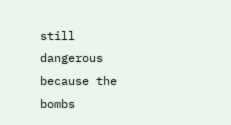still dangerous because the bombs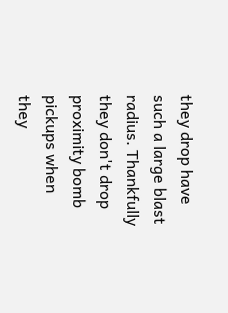they drop have such a large blast radius. Thankfully they don't drop proximity bomb pickups when they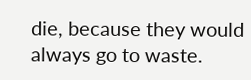die, because they would always go to waste.